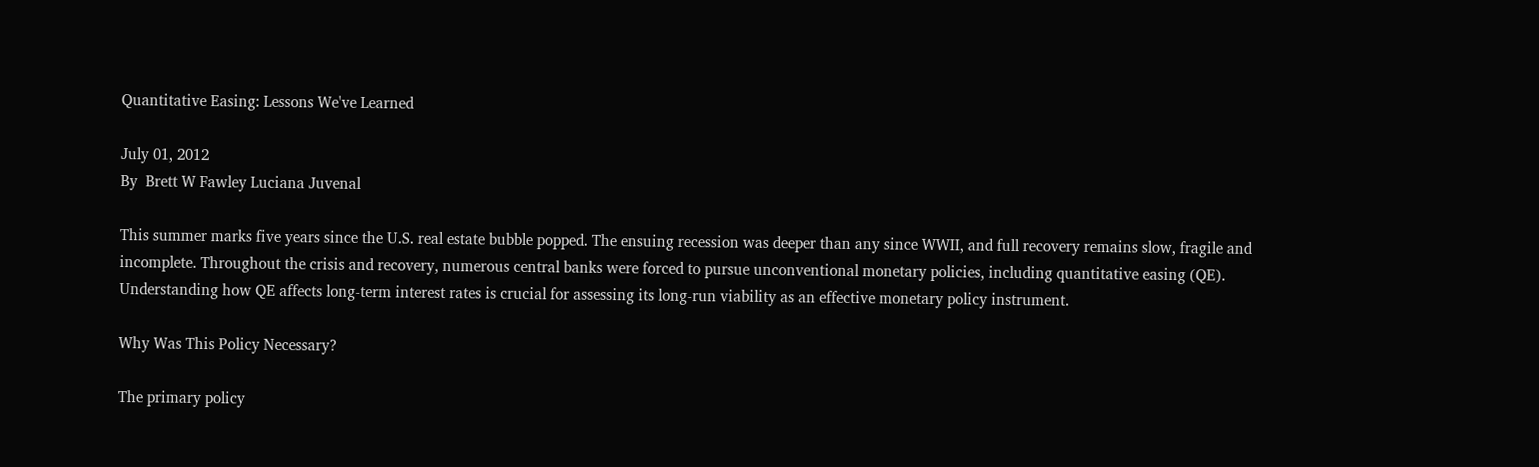Quantitative Easing: Lessons We've Learned

July 01, 2012
By  Brett W Fawley Luciana Juvenal

This summer marks five years since the U.S. real estate bubble popped. The ensuing recession was deeper than any since WWII, and full recovery remains slow, fragile and incomplete. Throughout the crisis and recovery, numerous central banks were forced to pursue unconventional monetary policies, including quantitative easing (QE). Understanding how QE affects long-term interest rates is crucial for assessing its long-run viability as an effective monetary policy instrument.

Why Was This Policy Necessary?

The primary policy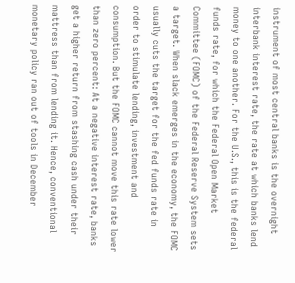instrument of most central banks is the overnight interbank interest rate, the rate at which banks lend money to one another. For the U.S., this is the federal funds rate, for which the Federal Open Market Committee (FOMC) of the Federal Reserve System sets a target. When slack emerges in the economy, the FOMC usually cuts the target for the fed funds rate in order to stimulate lending, investment and consumption. But the FOMC cannot move this rate lower than zero percent: At a negative interest rate, banks get a higher return from stashing cash under their mattress than from lending it. Hence, conventional monetary policy ran out of tools in December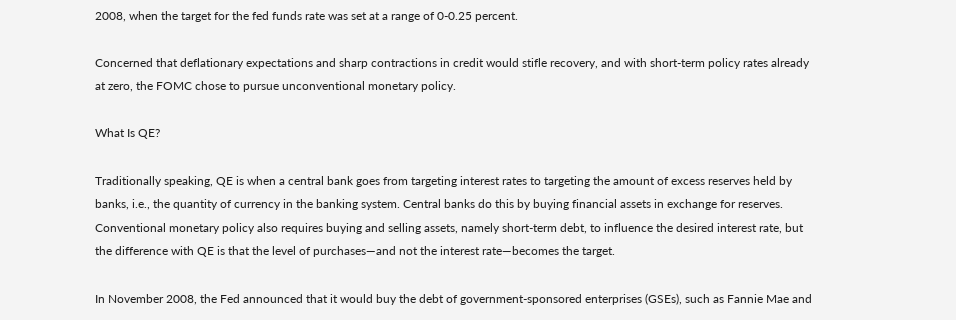2008, when the target for the fed funds rate was set at a range of 0-0.25 percent.

Concerned that deflationary expectations and sharp contractions in credit would stifle recovery, and with short-term policy rates already at zero, the FOMC chose to pursue unconventional monetary policy.

What Is QE?

Traditionally speaking, QE is when a central bank goes from targeting interest rates to targeting the amount of excess reserves held by banks, i.e., the quantity of currency in the banking system. Central banks do this by buying financial assets in exchange for reserves. Conventional monetary policy also requires buying and selling assets, namely short-term debt, to influence the desired interest rate, but the difference with QE is that the level of purchases—and not the interest rate—becomes the target.

In November 2008, the Fed announced that it would buy the debt of government-sponsored enterprises (GSEs), such as Fannie Mae and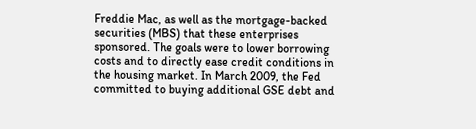Freddie Mac, as well as the mortgage-backed securities (MBS) that these enterprises sponsored. The goals were to lower borrowing costs and to directly ease credit conditions in the housing market. In March 2009, the Fed committed to buying additional GSE debt and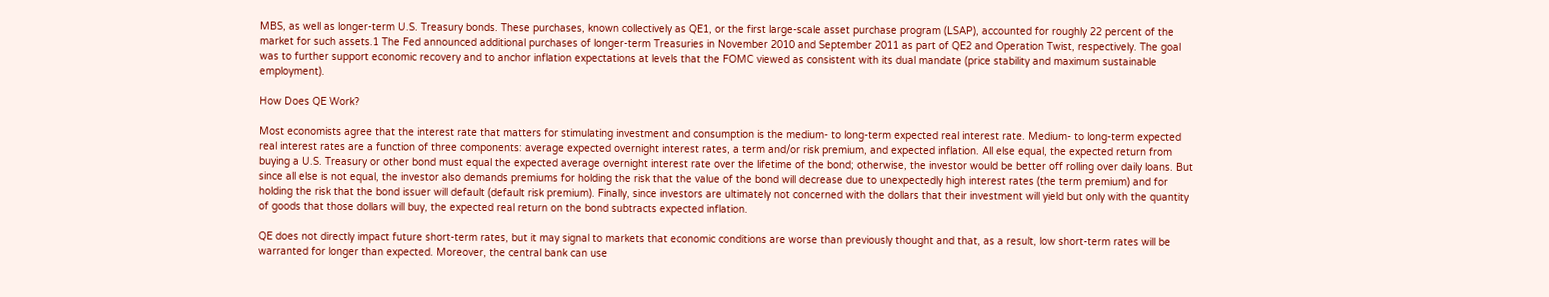MBS, as well as longer-term U.S. Treasury bonds. These purchases, known collectively as QE1, or the first large-scale asset purchase program (LSAP), accounted for roughly 22 percent of the market for such assets.1 The Fed announced additional purchases of longer-term Treasuries in November 2010 and September 2011 as part of QE2 and Operation Twist, respectively. The goal was to further support economic recovery and to anchor inflation expectations at levels that the FOMC viewed as consistent with its dual mandate (price stability and maximum sustainable employment).

How Does QE Work?

Most economists agree that the interest rate that matters for stimulating investment and consumption is the medium- to long-term expected real interest rate. Medium- to long-term expected real interest rates are a function of three components: average expected overnight interest rates, a term and/or risk premium, and expected inflation. All else equal, the expected return from buying a U.S. Treasury or other bond must equal the expected average overnight interest rate over the lifetime of the bond; otherwise, the investor would be better off rolling over daily loans. But since all else is not equal, the investor also demands premiums for holding the risk that the value of the bond will decrease due to unexpectedly high interest rates (the term premium) and for holding the risk that the bond issuer will default (default risk premium). Finally, since investors are ultimately not concerned with the dollars that their investment will yield but only with the quantity of goods that those dollars will buy, the expected real return on the bond subtracts expected inflation.

QE does not directly impact future short-term rates, but it may signal to markets that economic conditions are worse than previously thought and that, as a result, low short-term rates will be warranted for longer than expected. Moreover, the central bank can use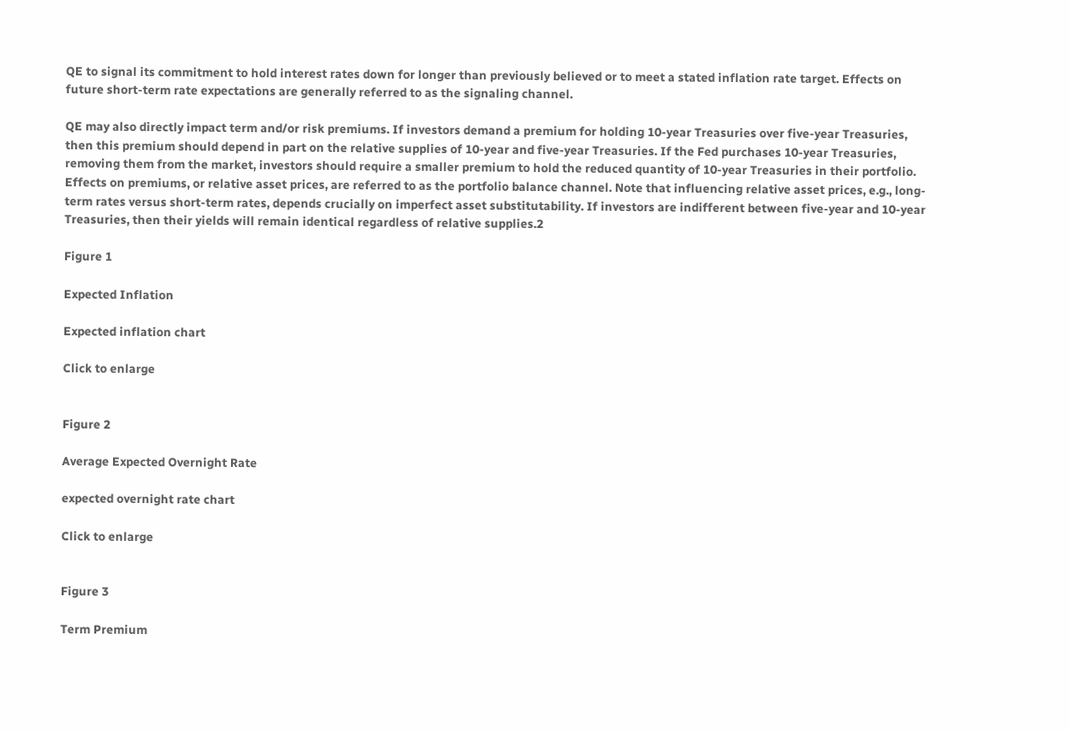QE to signal its commitment to hold interest rates down for longer than previously believed or to meet a stated inflation rate target. Effects on future short-term rate expectations are generally referred to as the signaling channel.

QE may also directly impact term and/or risk premiums. If investors demand a premium for holding 10-year Treasuries over five-year Treasuries, then this premium should depend in part on the relative supplies of 10-year and five-year Treasuries. If the Fed purchases 10-year Treasuries, removing them from the market, investors should require a smaller premium to hold the reduced quantity of 10-year Treasuries in their portfolio. Effects on premiums, or relative asset prices, are referred to as the portfolio balance channel. Note that influencing relative asset prices, e.g., long-term rates versus short-term rates, depends crucially on imperfect asset substitutability. If investors are indifferent between five-year and 10-year Treasuries, then their yields will remain identical regardless of relative supplies.2

Figure 1

Expected Inflation

Expected inflation chart

Click to enlarge


Figure 2

Average Expected Overnight Rate

expected overnight rate chart

Click to enlarge


Figure 3

Term Premium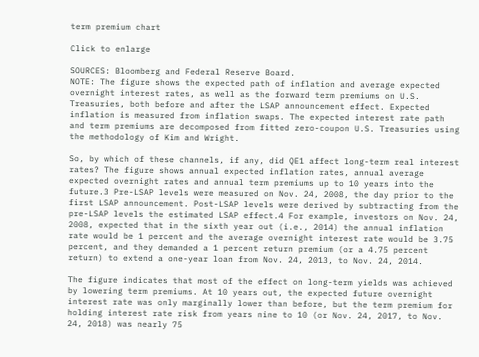term premium chart

Click to enlarge

SOURCES: Bloomberg and Federal Reserve Board.
NOTE: The figure shows the expected path of inflation and average expected overnight interest rates, as well as the forward term premiums on U.S. Treasuries, both before and after the LSAP announcement effect. Expected inflation is measured from inflation swaps. The expected interest rate path and term premiums are decomposed from fitted zero-coupon U.S. Treasuries using the methodology of Kim and Wright.

So, by which of these channels, if any, did QE1 affect long-term real interest rates? The figure shows annual expected inflation rates, annual average expected overnight rates and annual term premiums up to 10 years into the future.3 Pre-LSAP levels were measured on Nov. 24, 2008, the day prior to the first LSAP announcement. Post-LSAP levels were derived by subtracting from the pre-LSAP levels the estimated LSAP effect.4 For example, investors on Nov. 24, 2008, expected that in the sixth year out (i.e., 2014) the annual inflation rate would be 1 percent and the average overnight interest rate would be 3.75 percent, and they demanded a 1 percent return premium (or a 4.75 percent return) to extend a one-year loan from Nov. 24, 2013, to Nov. 24, 2014.

The figure indicates that most of the effect on long-term yields was achieved by lowering term premiums. At 10 years out, the expected future overnight interest rate was only marginally lower than before, but the term premium for holding interest rate risk from years nine to 10 (or Nov. 24, 2017, to Nov. 24, 2018) was nearly 75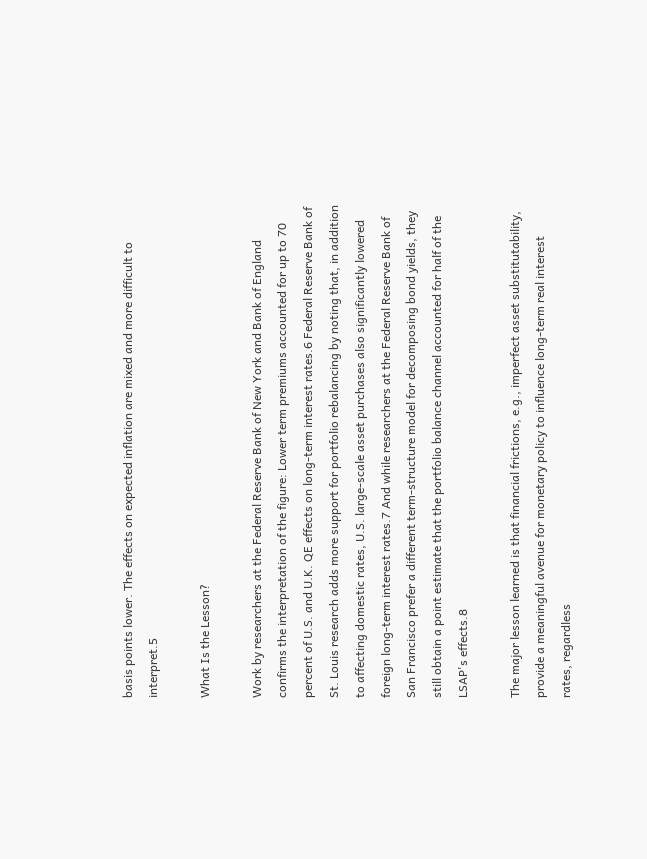basis points lower. The effects on expected inflation are mixed and more difficult to interpret.5

What Is the Lesson?

Work by researchers at the Federal Reserve Bank of New York and Bank of England confirms the interpretation of the figure: Lower term premiums accounted for up to 70 percent of U.S. and U.K. QE effects on long-term interest rates.6 Federal Reserve Bank of St. Louis research adds more support for portfolio rebalancing by noting that, in addition to affecting domestic rates, U.S. large-scale asset purchases also significantly lowered foreign long-term interest rates.7 And while researchers at the Federal Reserve Bank of San Francisco prefer a different term-structure model for decomposing bond yields, they still obtain a point estimate that the portfolio balance channel accounted for half of the LSAP's effects.8

The major lesson learned is that financial frictions, e.g., imperfect asset substitutability, provide a meaningful avenue for monetary policy to influence long-term real interest rates, regardless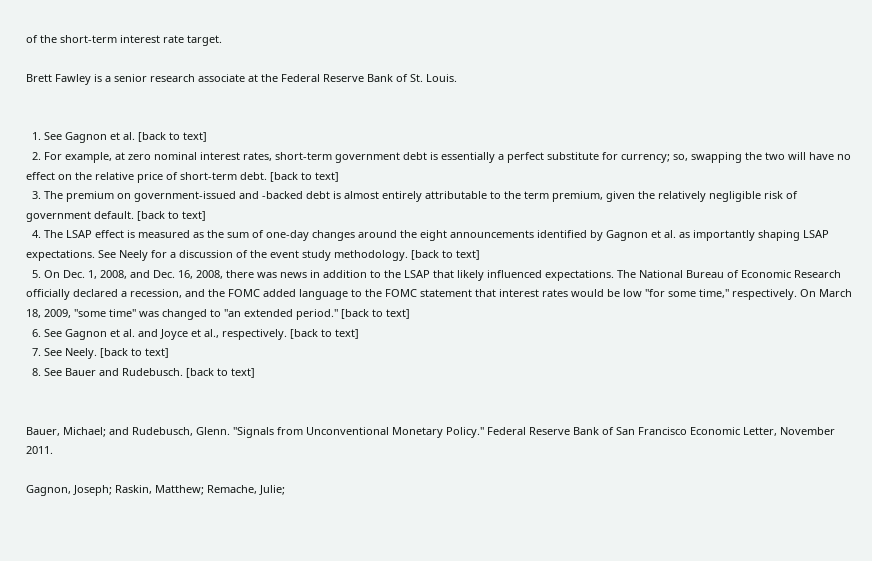of the short-term interest rate target.

Brett Fawley is a senior research associate at the Federal Reserve Bank of St. Louis.


  1. See Gagnon et al. [back to text]
  2. For example, at zero nominal interest rates, short-term government debt is essentially a perfect substitute for currency; so, swapping the two will have no effect on the relative price of short-term debt. [back to text]
  3. The premium on government-issued and -backed debt is almost entirely attributable to the term premium, given the relatively negligible risk of government default. [back to text]
  4. The LSAP effect is measured as the sum of one-day changes around the eight announcements identified by Gagnon et al. as importantly shaping LSAP expectations. See Neely for a discussion of the event study methodology. [back to text]
  5. On Dec. 1, 2008, and Dec. 16, 2008, there was news in addition to the LSAP that likely influenced expectations. The National Bureau of Economic Research officially declared a recession, and the FOMC added language to the FOMC statement that interest rates would be low "for some time," respectively. On March 18, 2009, "some time" was changed to "an extended period." [back to text]
  6. See Gagnon et al. and Joyce et al., respectively. [back to text]
  7. See Neely. [back to text]
  8. See Bauer and Rudebusch. [back to text]


Bauer, Michael; and Rudebusch, Glenn. "Signals from Unconventional Monetary Policy." Federal Reserve Bank of San Francisco Economic Letter, November 2011.

Gagnon, Joseph; Raskin, Matthew; Remache, Julie;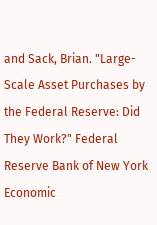and Sack, Brian. "Large-Scale Asset Purchases by the Federal Reserve: Did They Work?" Federal Reserve Bank of New York Economic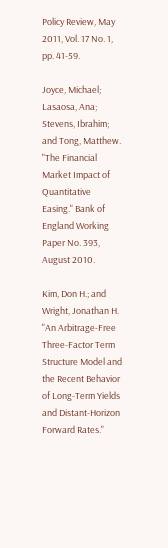Policy Review, May 2011, Vol. 17 No. 1, pp. 41-59.

Joyce, Michael; Lasaosa, Ana; Stevens, Ibrahim; and Tong, Matthew. "The Financial Market Impact of Quantitative Easing." Bank of England Working Paper No. 393, August 2010.

Kim, Don H.; and Wright, Jonathan H. "An Arbitrage-Free Three-Factor Term Structure Model and the Recent Behavior of Long-Term Yields and Distant-Horizon Forward Rates."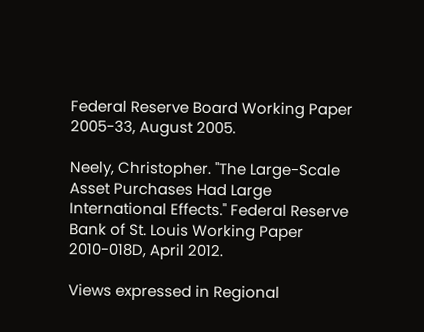Federal Reserve Board Working Paper 2005-33, August 2005.

Neely, Christopher. "The Large-Scale Asset Purchases Had Large International Effects." Federal Reserve Bank of St. Louis Working Paper 2010-018D, April 2012.

Views expressed in Regional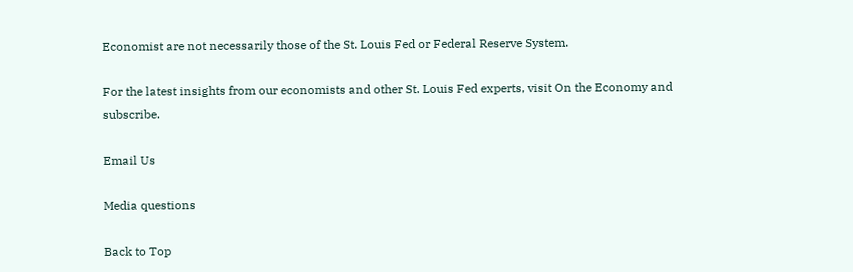Economist are not necessarily those of the St. Louis Fed or Federal Reserve System.

For the latest insights from our economists and other St. Louis Fed experts, visit On the Economy and subscribe.

Email Us

Media questions

Back to Top